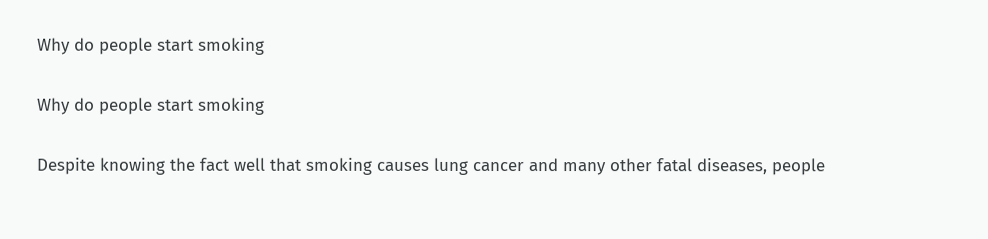Why do people start smoking

Why do people start smoking

Despite knowing the fact well that smoking causes lung cancer and many other fatal diseases, people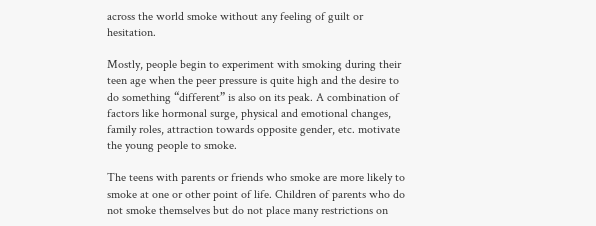across the world smoke without any feeling of guilt or hesitation.

Mostly, people begin to experiment with smoking during their teen age when the peer pressure is quite high and the desire to do something “different” is also on its peak. A combination of factors like hormonal surge, physical and emotional changes, family roles, attraction towards opposite gender, etc. motivate the young people to smoke.

The teens with parents or friends who smoke are more likely to smoke at one or other point of life. Children of parents who do not smoke themselves but do not place many restrictions on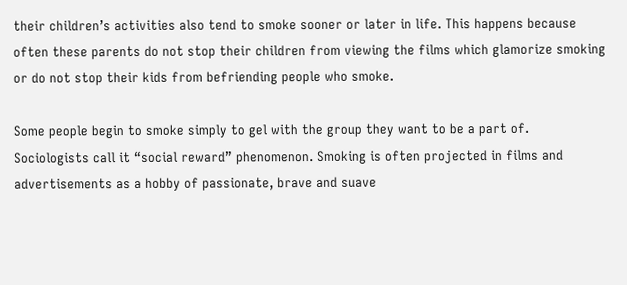their children’s activities also tend to smoke sooner or later in life. This happens because often these parents do not stop their children from viewing the films which glamorize smoking or do not stop their kids from befriending people who smoke.

Some people begin to smoke simply to gel with the group they want to be a part of.  Sociologists call it “social reward” phenomenon. Smoking is often projected in films and advertisements as a hobby of passionate, brave and suave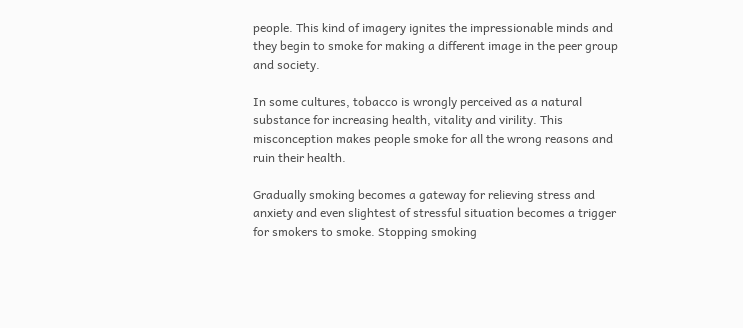people. This kind of imagery ignites the impressionable minds and they begin to smoke for making a different image in the peer group and society.

In some cultures, tobacco is wrongly perceived as a natural substance for increasing health, vitality and virility. This misconception makes people smoke for all the wrong reasons and ruin their health.

Gradually smoking becomes a gateway for relieving stress and anxiety and even slightest of stressful situation becomes a trigger for smokers to smoke. Stopping smoking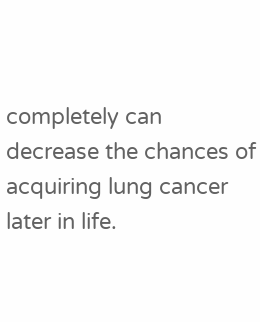completely can decrease the chances of acquiring lung cancer later in life.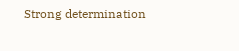Strong determination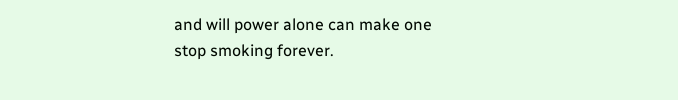and will power alone can make one stop smoking forever.